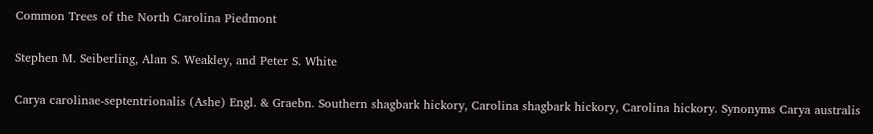Common Trees of the North Carolina Piedmont

Stephen M. Seiberling, Alan S. Weakley, and Peter S. White

Carya carolinae-septentrionalis (Ashe) Engl. & Graebn. Southern shagbark hickory, Carolina shagbark hickory, Carolina hickory. Synonyms Carya australis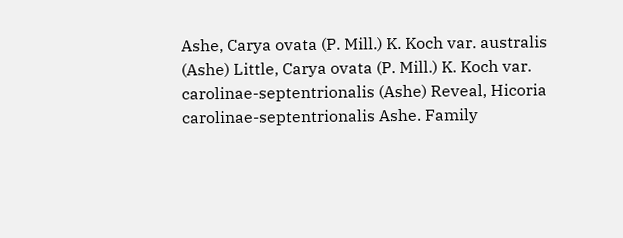Ashe, Carya ovata (P. Mill.) K. Koch var. australis (Ashe) Little, Carya ovata (P. Mill.) K. Koch var. carolinae-septentrionalis (Ashe) Reveal, Hicoria carolinae-septentrionalis Ashe. Family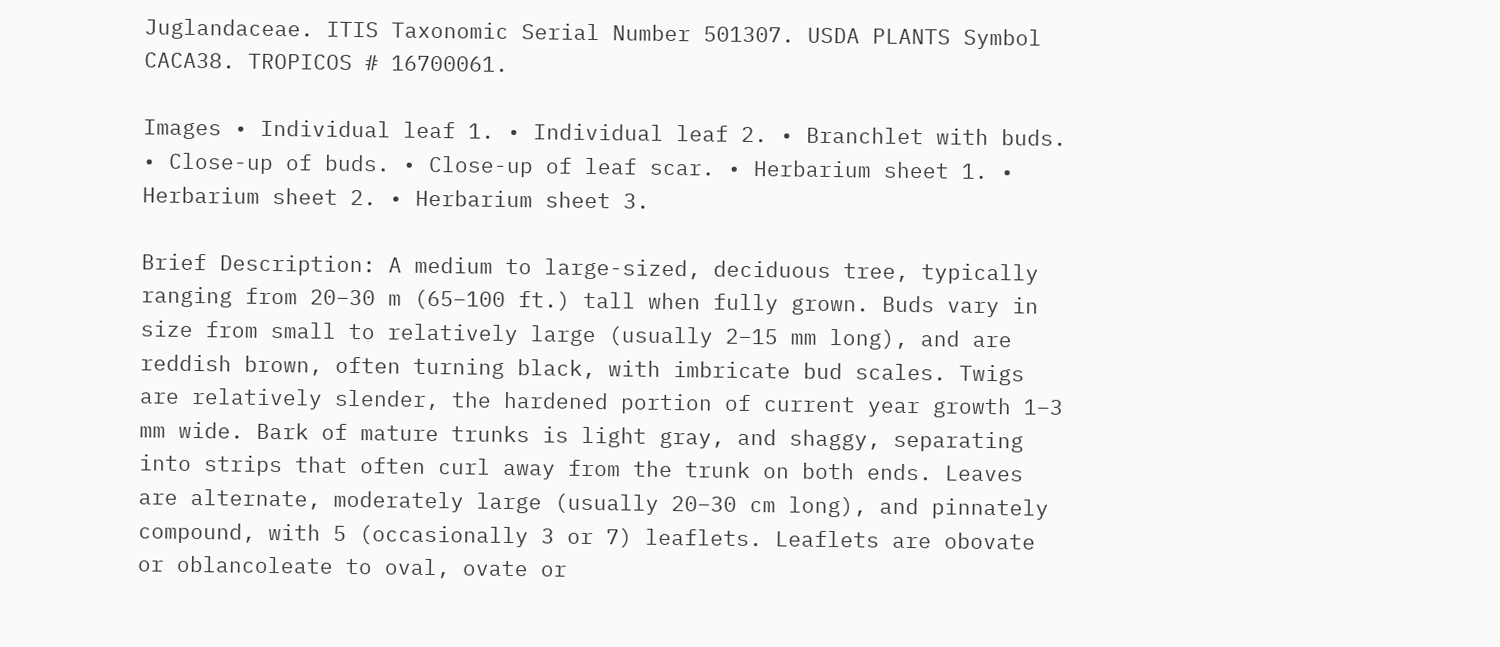Juglandaceae. ITIS Taxonomic Serial Number 501307. USDA PLANTS Symbol CACA38. TROPICOS # 16700061.

Images • Individual leaf 1. • Individual leaf 2. • Branchlet with buds. • Close-up of buds. • Close-up of leaf scar. • Herbarium sheet 1. • Herbarium sheet 2. • Herbarium sheet 3.

Brief Description: A medium to large-sized, deciduous tree, typically ranging from 20–30 m (65–100 ft.) tall when fully grown. Buds vary in size from small to relatively large (usually 2–15 mm long), and are reddish brown, often turning black, with imbricate bud scales. Twigs are relatively slender, the hardened portion of current year growth 1–3 mm wide. Bark of mature trunks is light gray, and shaggy, separating into strips that often curl away from the trunk on both ends. Leaves are alternate, moderately large (usually 20–30 cm long), and pinnately compound, with 5 (occasionally 3 or 7) leaflets. Leaflets are obovate or oblancoleate to oval, ovate or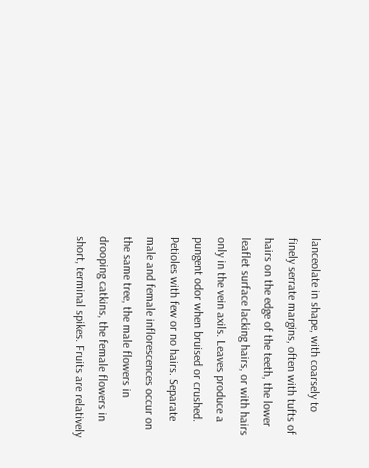lanceolate in shape, with coarsely to finely serrate margins, often with tufts of hairs on the edge of the teeth, the lower leaflet surface lacking hairs, or with hairs only in the vein axils. Leaves produce a pungent odor when bruised or crushed. Petioles with few or no hairs. Separate male and female inflorescences occur on the same tree, the male flowers in drooping catkins, the female flowers in short, terminal spikes. Fruits are relatively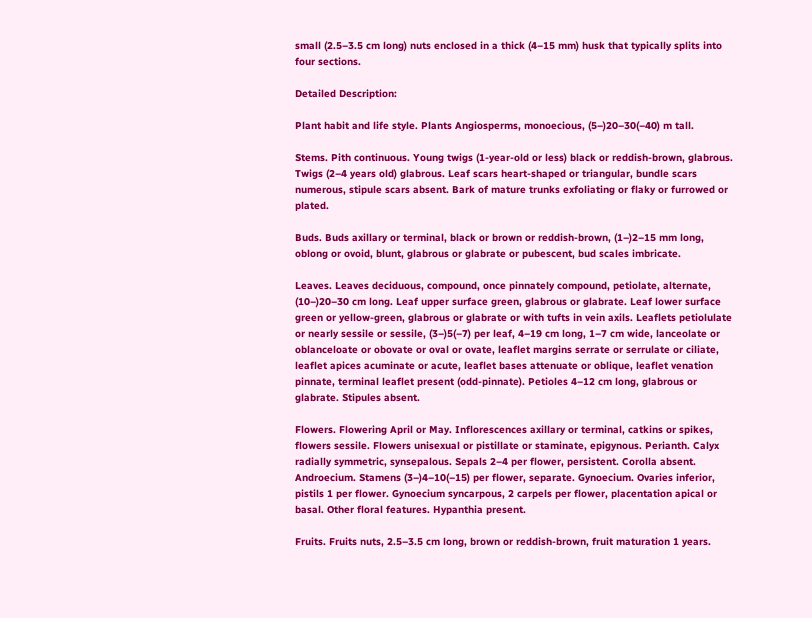small (2.5–3.5 cm long) nuts enclosed in a thick (4–15 mm) husk that typically splits into four sections.

Detailed Description:

Plant habit and life style. Plants Angiosperms, monoecious, (5–)20–30(–40) m tall.

Stems. Pith continuous. Young twigs (1-year-old or less) black or reddish-brown, glabrous. Twigs (2–4 years old) glabrous. Leaf scars heart-shaped or triangular, bundle scars numerous, stipule scars absent. Bark of mature trunks exfoliating or flaky or furrowed or plated.

Buds. Buds axillary or terminal, black or brown or reddish-brown, (1–)2–15 mm long, oblong or ovoid, blunt, glabrous or glabrate or pubescent, bud scales imbricate.

Leaves. Leaves deciduous, compound, once pinnately compound, petiolate, alternate, (10–)20–30 cm long. Leaf upper surface green, glabrous or glabrate. Leaf lower surface green or yellow-green, glabrous or glabrate or with tufts in vein axils. Leaflets petiolulate or nearly sessile or sessile, (3–)5(–7) per leaf, 4–19 cm long, 1–7 cm wide, lanceolate or oblanceloate or obovate or oval or ovate, leaflet margins serrate or serrulate or ciliate, leaflet apices acuminate or acute, leaflet bases attenuate or oblique, leaflet venation pinnate, terminal leaflet present (odd-pinnate). Petioles 4–12 cm long, glabrous or glabrate. Stipules absent.

Flowers. Flowering April or May. Inflorescences axillary or terminal, catkins or spikes, flowers sessile. Flowers unisexual or pistillate or staminate, epigynous. Perianth. Calyx radially symmetric, synsepalous. Sepals 2–4 per flower, persistent. Corolla absent. Androecium. Stamens (3–)4–10(–15) per flower, separate. Gynoecium. Ovaries inferior, pistils 1 per flower. Gynoecium syncarpous, 2 carpels per flower, placentation apical or basal. Other floral features. Hypanthia present.

Fruits. Fruits nuts, 2.5–3.5 cm long, brown or reddish-brown, fruit maturation 1 years.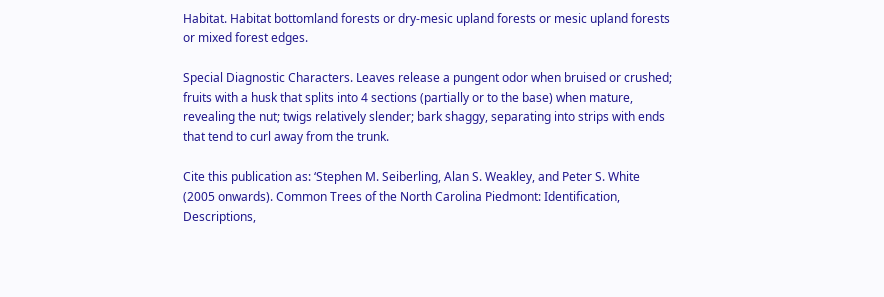Habitat. Habitat bottomland forests or dry-mesic upland forests or mesic upland forests or mixed forest edges.

Special Diagnostic Characters. Leaves release a pungent odor when bruised or crushed; fruits with a husk that splits into 4 sections (partially or to the base) when mature, revealing the nut; twigs relatively slender; bark shaggy, separating into strips with ends that tend to curl away from the trunk.

Cite this publication as: ‘Stephen M. Seiberling, Alan S. Weakley, and Peter S. White (2005 onwards). Common Trees of the North Carolina Piedmont: Identification, Descriptions,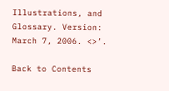Illustrations, and Glossary. Version: March 7, 2006. <>’.

Back to Contents